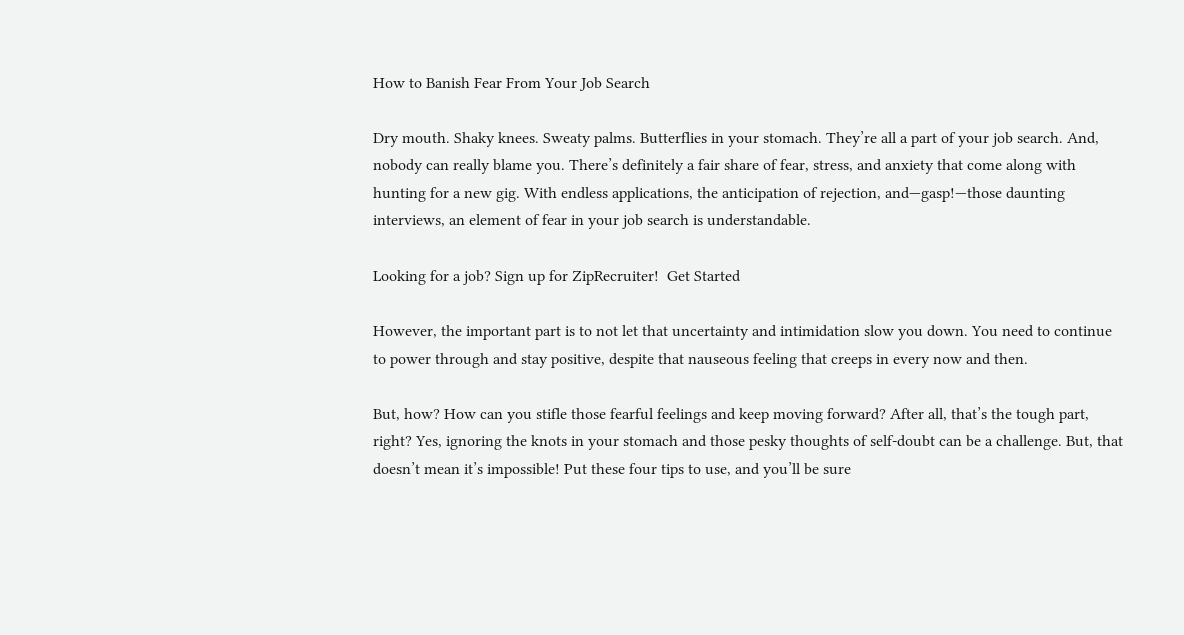How to Banish Fear From Your Job Search

Dry mouth. Shaky knees. Sweaty palms. Butterflies in your stomach. They’re all a part of your job search. And, nobody can really blame you. There’s definitely a fair share of fear, stress, and anxiety that come along with hunting for a new gig. With endless applications, the anticipation of rejection, and—gasp!—those daunting interviews, an element of fear in your job search is understandable.

Looking for a job? Sign up for ZipRecruiter!  Get Started

However, the important part is to not let that uncertainty and intimidation slow you down. You need to continue to power through and stay positive, despite that nauseous feeling that creeps in every now and then.

But, how? How can you stifle those fearful feelings and keep moving forward? After all, that’s the tough part, right? Yes, ignoring the knots in your stomach and those pesky thoughts of self-doubt can be a challenge. But, that doesn’t mean it’s impossible! Put these four tips to use, and you’ll be sure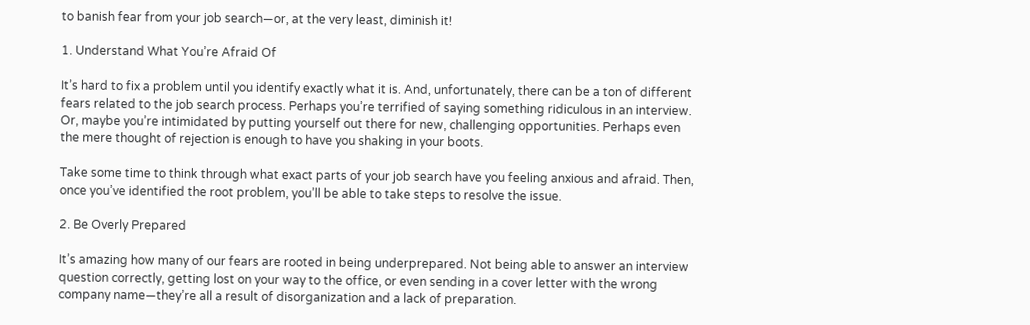to banish fear from your job search—or, at the very least, diminish it!

1. Understand What You’re Afraid Of

It’s hard to fix a problem until you identify exactly what it is. And, unfortunately, there can be a ton of different fears related to the job search process. Perhaps you’re terrified of saying something ridiculous in an interview. Or, maybe you’re intimidated by putting yourself out there for new, challenging opportunities. Perhaps even the mere thought of rejection is enough to have you shaking in your boots.

Take some time to think through what exact parts of your job search have you feeling anxious and afraid. Then, once you’ve identified the root problem, you’ll be able to take steps to resolve the issue.

2. Be Overly Prepared

It’s amazing how many of our fears are rooted in being underprepared. Not being able to answer an interview question correctly, getting lost on your way to the office, or even sending in a cover letter with the wrong company name—they’re all a result of disorganization and a lack of preparation.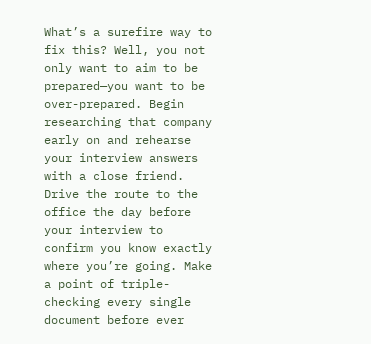What’s a surefire way to fix this? Well, you not only want to aim to be prepared—you want to be over-prepared. Begin researching that company early on and rehearse your interview answers with a close friend. Drive the route to the office the day before your interview to confirm you know exactly where you’re going. Make a point of triple-checking every single document before ever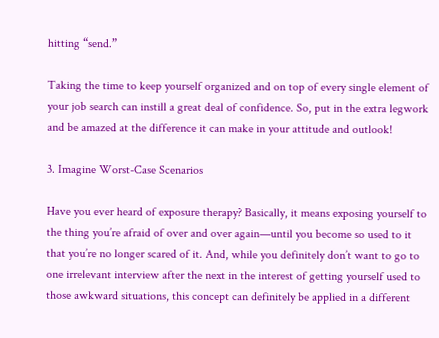hitting “send.”

Taking the time to keep yourself organized and on top of every single element of your job search can instill a great deal of confidence. So, put in the extra legwork and be amazed at the difference it can make in your attitude and outlook!

3. Imagine Worst-Case Scenarios

Have you ever heard of exposure therapy? Basically, it means exposing yourself to the thing you’re afraid of over and over again—until you become so used to it that you’re no longer scared of it. And, while you definitely don’t want to go to one irrelevant interview after the next in the interest of getting yourself used to those awkward situations, this concept can definitely be applied in a different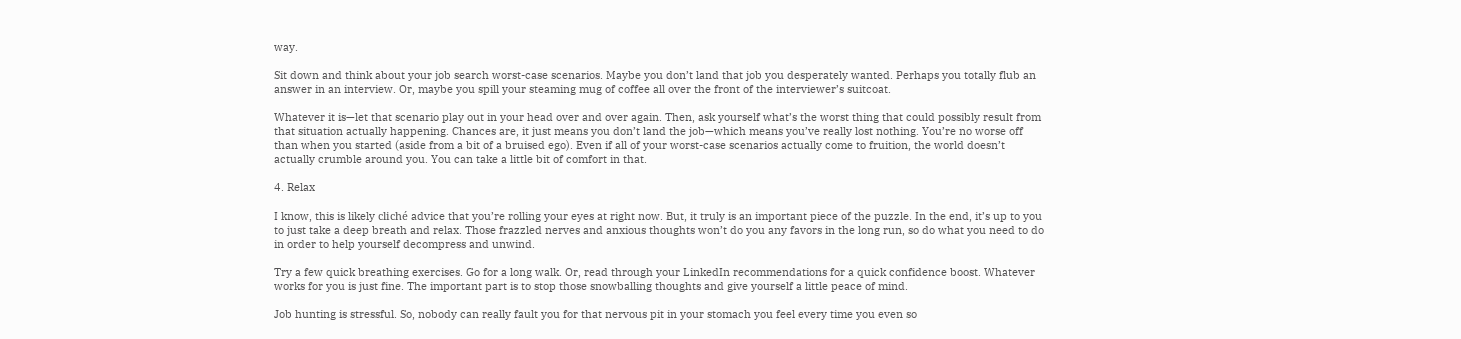way.

Sit down and think about your job search worst-case scenarios. Maybe you don’t land that job you desperately wanted. Perhaps you totally flub an answer in an interview. Or, maybe you spill your steaming mug of coffee all over the front of the interviewer’s suitcoat.

Whatever it is—let that scenario play out in your head over and over again. Then, ask yourself what’s the worst thing that could possibly result from that situation actually happening. Chances are, it just means you don’t land the job—which means you’ve really lost nothing. You’re no worse off than when you started (aside from a bit of a bruised ego). Even if all of your worst-case scenarios actually come to fruition, the world doesn’t actually crumble around you. You can take a little bit of comfort in that.

4. Relax

I know, this is likely cliché advice that you’re rolling your eyes at right now. But, it truly is an important piece of the puzzle. In the end, it’s up to you to just take a deep breath and relax. Those frazzled nerves and anxious thoughts won’t do you any favors in the long run, so do what you need to do in order to help yourself decompress and unwind.

Try a few quick breathing exercises. Go for a long walk. Or, read through your LinkedIn recommendations for a quick confidence boost. Whatever works for you is just fine. The important part is to stop those snowballing thoughts and give yourself a little peace of mind.

Job hunting is stressful. So, nobody can really fault you for that nervous pit in your stomach you feel every time you even so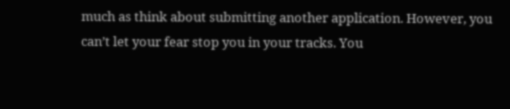much as think about submitting another application. However, you can’t let your fear stop you in your tracks. You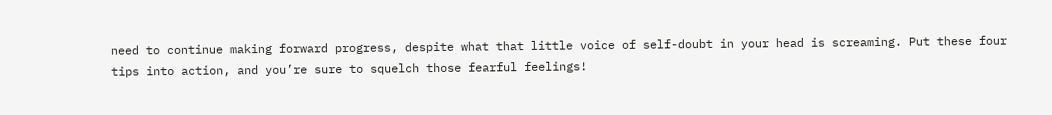need to continue making forward progress, despite what that little voice of self-doubt in your head is screaming. Put these four tips into action, and you’re sure to squelch those fearful feelings!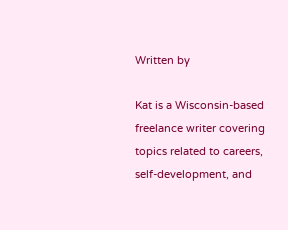Written by

Kat is a Wisconsin-based freelance writer covering topics related to careers, self-development, and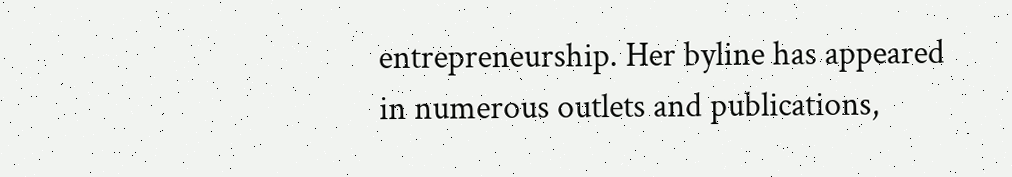entrepreneurship. Her byline has appeared in numerous outlets and publications,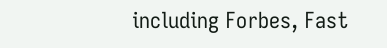including Forbes, Fast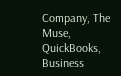Company, The Muse, QuickBooks, Business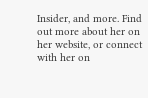Insider, and more. Find out more about her on her website, or connect with her on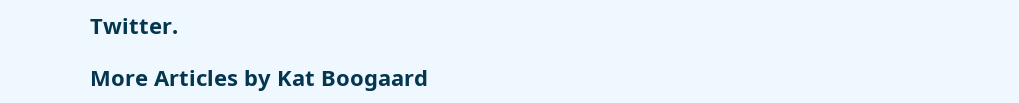Twitter.

More Articles by Kat Boogaard